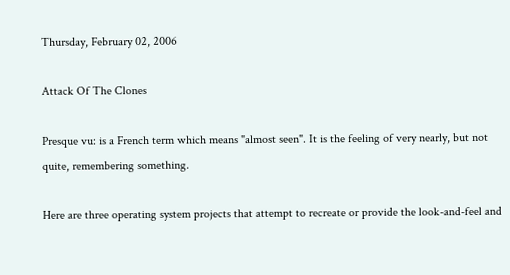Thursday, February 02, 2006

Attack Of The Clones

Presque vu: is a French term which means "almost seen". It is the feeling of very nearly, but not quite, remembering something.

Here are three operating system projects that attempt to recreate or provide the look-and-feel and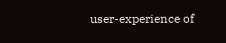user-experience of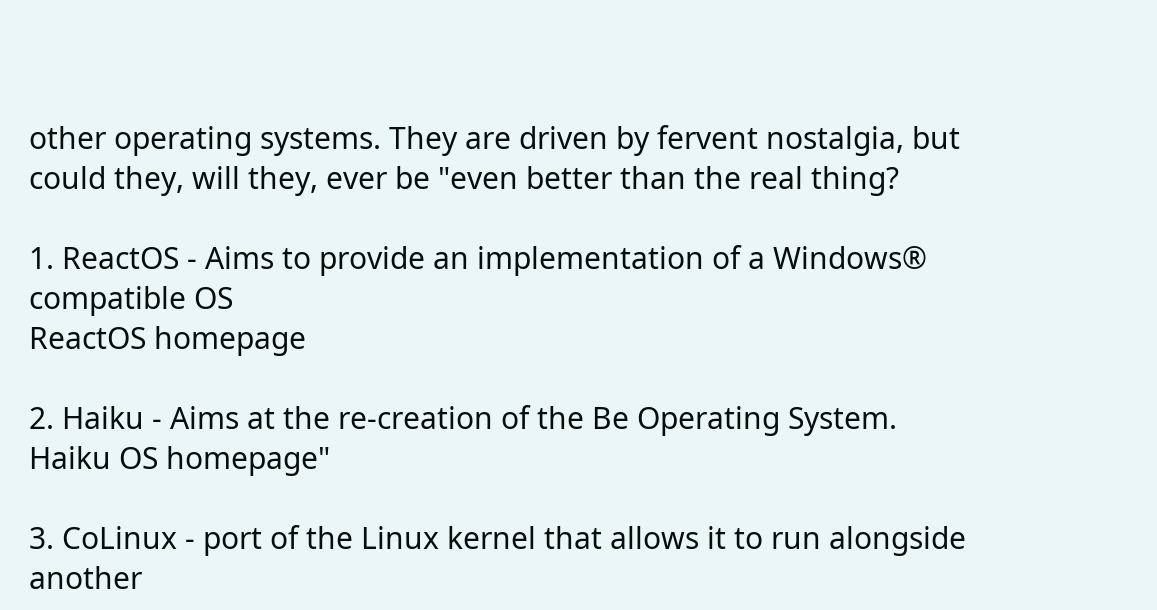other operating systems. They are driven by fervent nostalgia, but could they, will they, ever be "even better than the real thing?

1. ReactOS - Aims to provide an implementation of a Windows® compatible OS
ReactOS homepage

2. Haiku - Aims at the re-creation of the Be Operating System.
Haiku OS homepage"

3. CoLinux - port of the Linux kernel that allows it to run alongside another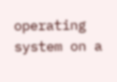operating system on a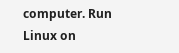computer. Run Linux on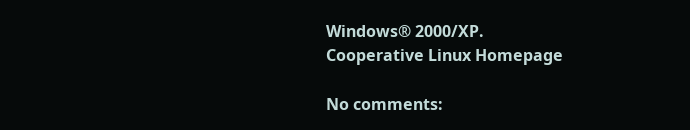Windows® 2000/XP.
Cooperative Linux Homepage

No comments: